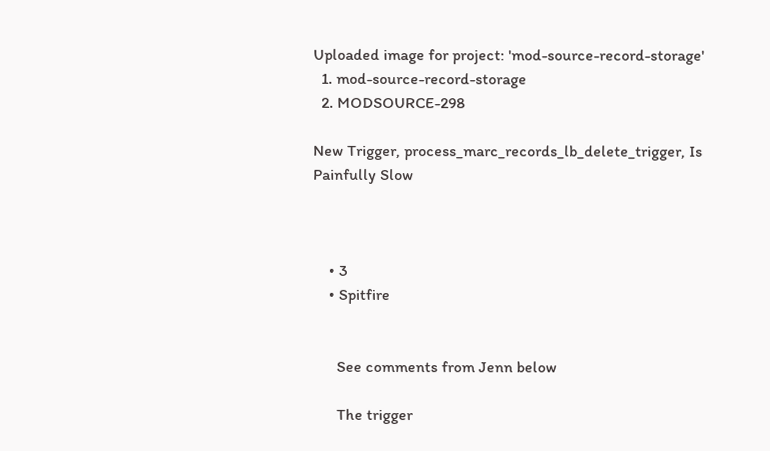Uploaded image for project: 'mod-source-record-storage'
  1. mod-source-record-storage
  2. MODSOURCE-298

New Trigger, process_marc_records_lb_delete_trigger, Is Painfully Slow



    • 3
    • Spitfire


      See comments from Jenn below

      The trigger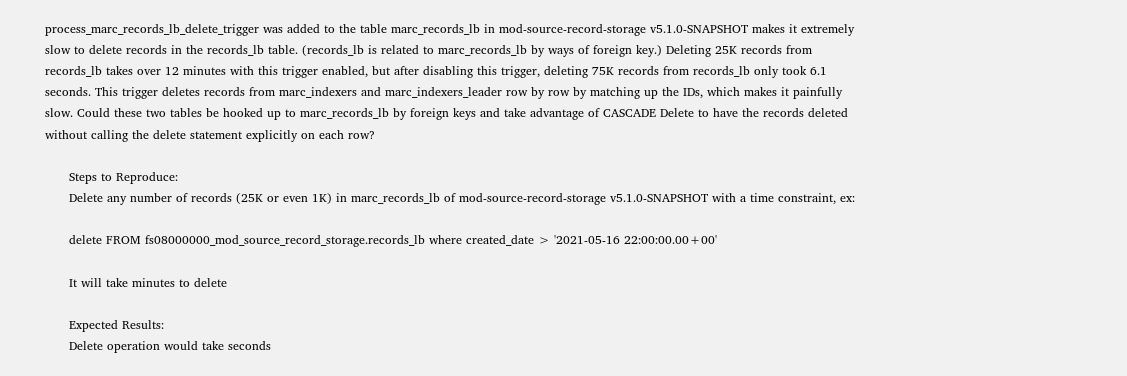process_marc_records_lb_delete_trigger was added to the table marc_records_lb in mod-source-record-storage v5.1.0-SNAPSHOT makes it extremely slow to delete records in the records_lb table. (records_lb is related to marc_records_lb by ways of foreign key.) Deleting 25K records from records_lb takes over 12 minutes with this trigger enabled, but after disabling this trigger, deleting 75K records from records_lb only took 6.1 seconds. This trigger deletes records from marc_indexers and marc_indexers_leader row by row by matching up the IDs, which makes it painfully slow. Could these two tables be hooked up to marc_records_lb by foreign keys and take advantage of CASCADE Delete to have the records deleted without calling the delete statement explicitly on each row?

      Steps to Reproduce:
      Delete any number of records (25K or even 1K) in marc_records_lb of mod-source-record-storage v5.1.0-SNAPSHOT with a time constraint, ex:

      delete FROM fs08000000_mod_source_record_storage.records_lb where created_date > '2021-05-16 22:00:00.00+00'

      It will take minutes to delete

      Expected Results:
      Delete operation would take seconds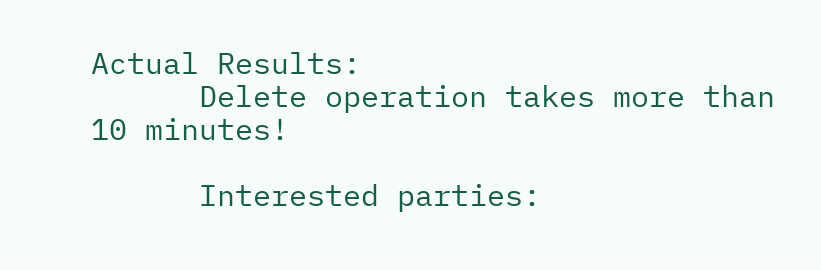Actual Results:
      Delete operation takes more than 10 minutes!

      Interested parties: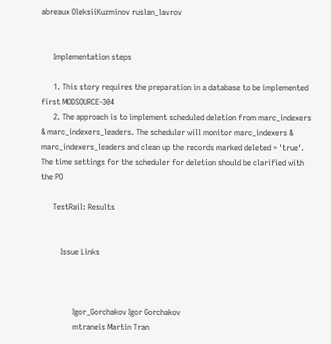abreaux OleksiiKuzminov ruslan_lavrov


      Implementation steps

      1. This story requires the preparation in a database to be implemented first MODSOURCE-304
      2. The approach is to implement scheduled deletion from marc_indexers & marc_indexers_leaders. The scheduler will monitor marc_indexers & marc_indexers_leaders and clean up the records marked deleted = 'true'. The time settings for the scheduler for deletion should be clarified with the PO

      TestRail: Results


          Issue Links



                Igor_Gorchakov Igor Gorchakov
                mtraneis Martin Tran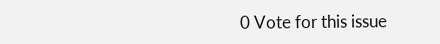0 Vote for this issue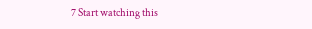7 Start watching this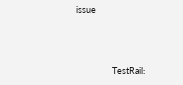issue



                  TestRail: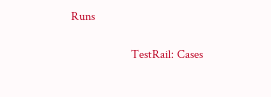Runs

                    TestRail: Cases